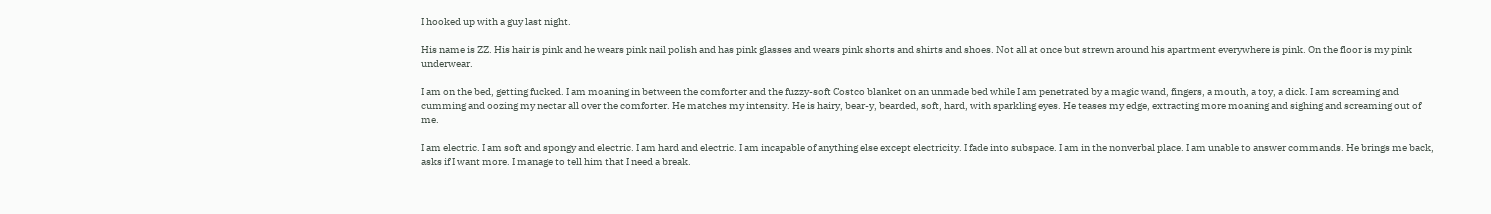I hooked up with a guy last night.

His name is ZZ. His hair is pink and he wears pink nail polish and has pink glasses and wears pink shorts and shirts and shoes. Not all at once but strewn around his apartment everywhere is pink. On the floor is my pink underwear.

I am on the bed, getting fucked. I am moaning in between the comforter and the fuzzy-soft Costco blanket on an unmade bed while I am penetrated by a magic wand, fingers, a mouth, a toy, a dick. I am screaming and cumming and oozing my nectar all over the comforter. He matches my intensity. He is hairy, bear-y, bearded, soft, hard, with sparkling eyes. He teases my edge, extracting more moaning and sighing and screaming out of me.

I am electric. I am soft and spongy and electric. I am hard and electric. I am incapable of anything else except electricity. I fade into subspace. I am in the nonverbal place. I am unable to answer commands. He brings me back, asks if I want more. I manage to tell him that I need a break.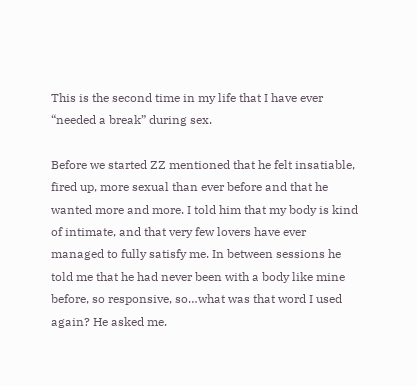This is the second time in my life that I have ever “needed a break” during sex.

Before we started ZZ mentioned that he felt insatiable, fired up, more sexual than ever before and that he wanted more and more. I told him that my body is kind of intimate, and that very few lovers have ever managed to fully satisfy me. In between sessions he told me that he had never been with a body like mine before, so responsive, so…what was that word I used again? He asked me.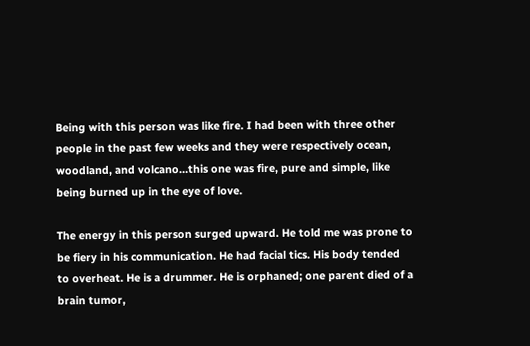Being with this person was like fire. I had been with three other people in the past few weeks and they were respectively ocean, woodland, and volcano…this one was fire, pure and simple, like being burned up in the eye of love.

The energy in this person surged upward. He told me was prone to be fiery in his communication. He had facial tics. His body tended to overheat. He is a drummer. He is orphaned; one parent died of a brain tumor,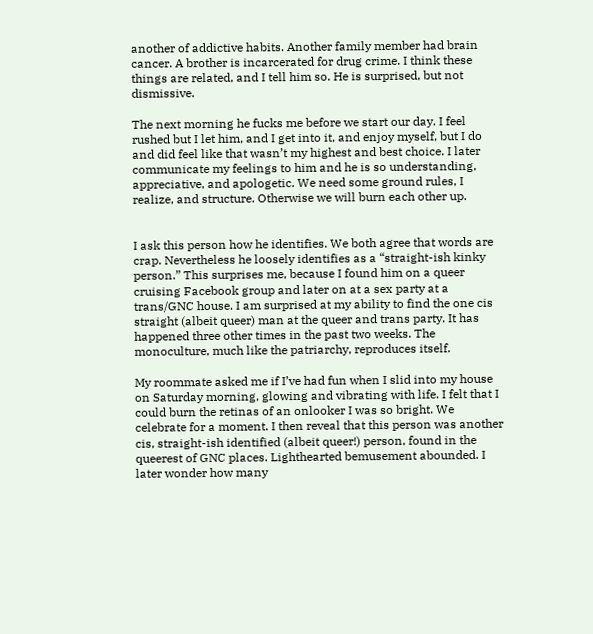another of addictive habits. Another family member had brain cancer. A brother is incarcerated for drug crime. I think these things are related, and I tell him so. He is surprised, but not dismissive.

The next morning he fucks me before we start our day. I feel rushed but I let him, and I get into it, and enjoy myself, but I do and did feel like that wasn’t my highest and best choice. I later communicate my feelings to him and he is so understanding, appreciative, and apologetic. We need some ground rules, I realize, and structure. Otherwise we will burn each other up.


I ask this person how he identifies. We both agree that words are crap. Nevertheless he loosely identifies as a “straight-ish kinky person.” This surprises me, because I found him on a queer cruising Facebook group and later on at a sex party at a trans/GNC house. I am surprised at my ability to find the one cis straight (albeit queer) man at the queer and trans party. It has happened three other times in the past two weeks. The monoculture, much like the patriarchy, reproduces itself.

My roommate asked me if I’ve had fun when I slid into my house on Saturday morning, glowing and vibrating with life. I felt that I could burn the retinas of an onlooker I was so bright. We celebrate for a moment. I then reveal that this person was another cis, straight-ish identified (albeit queer!) person, found in the queerest of GNC places. Lighthearted bemusement abounded. I later wonder how many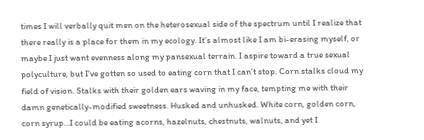times I will verbally quit men on the heterosexual side of the spectrum until I realize that there really is a place for them in my ecology. It’s almost like I am bi-erasing myself, or maybe I just want evenness along my pansexual terrain. I aspire toward a true sexual polyculture, but I’ve gotten so used to eating corn that I can’t stop. Corn stalks cloud my field of vision. Stalks with their golden ears waving in my face, tempting me with their damn genetically-modified sweetness. Husked and unhusked. White corn, golden corn, corn syrup…I could be eating acorns, hazelnuts, chestnuts, walnuts, and yet I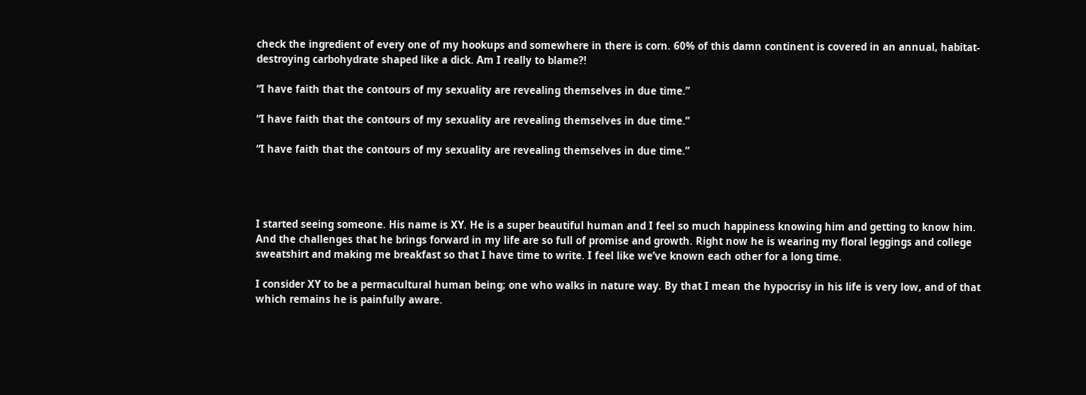check the ingredient of every one of my hookups and somewhere in there is corn. 60% of this damn continent is covered in an annual, habitat-destroying carbohydrate shaped like a dick. Am I really to blame?!

“I have faith that the contours of my sexuality are revealing themselves in due time.”

“I have faith that the contours of my sexuality are revealing themselves in due time.”

“I have faith that the contours of my sexuality are revealing themselves in due time.”




I started seeing someone. His name is XY. He is a super beautiful human and I feel so much happiness knowing him and getting to know him. And the challenges that he brings forward in my life are so full of promise and growth. Right now he is wearing my floral leggings and college sweatshirt and making me breakfast so that I have time to write. I feel like we’ve known each other for a long time.

I consider XY to be a permacultural human being; one who walks in nature way. By that I mean the hypocrisy in his life is very low, and of that which remains he is painfully aware.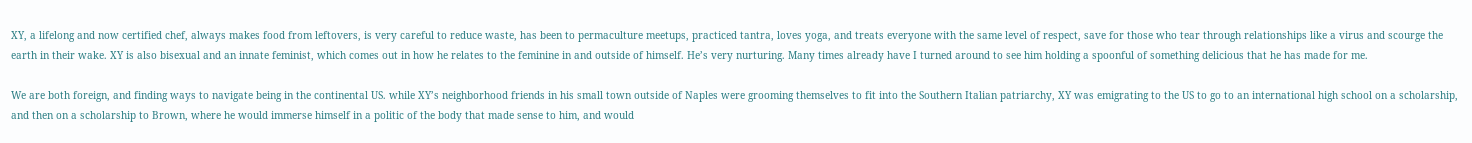XY, a lifelong and now certified chef, always makes food from leftovers, is very careful to reduce waste, has been to permaculture meetups, practiced tantra, loves yoga, and treats everyone with the same level of respect, save for those who tear through relationships like a virus and scourge the earth in their wake. XY is also bisexual and an innate feminist, which comes out in how he relates to the feminine in and outside of himself. He’s very nurturing. Many times already have I turned around to see him holding a spoonful of something delicious that he has made for me.

We are both foreign, and finding ways to navigate being in the continental US. while XY’s neighborhood friends in his small town outside of Naples were grooming themselves to fit into the Southern Italian patriarchy, XY was emigrating to the US to go to an international high school on a scholarship, and then on a scholarship to Brown, where he would immerse himself in a politic of the body that made sense to him, and would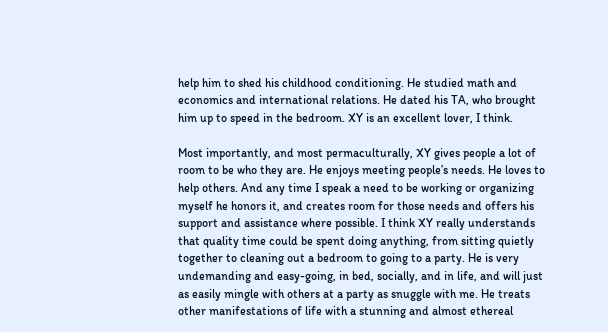help him to shed his childhood conditioning. He studied math and economics and international relations. He dated his TA, who brought him up to speed in the bedroom. XY is an excellent lover, I think.

Most importantly, and most permaculturally, XY gives people a lot of room to be who they are. He enjoys meeting people’s needs. He loves to help others. And any time I speak a need to be working or organizing myself he honors it, and creates room for those needs and offers his support and assistance where possible. I think XY really understands that quality time could be spent doing anything, from sitting quietly together to cleaning out a bedroom to going to a party. He is very undemanding and easy-going, in bed, socially, and in life, and will just as easily mingle with others at a party as snuggle with me. He treats other manifestations of life with a stunning and almost ethereal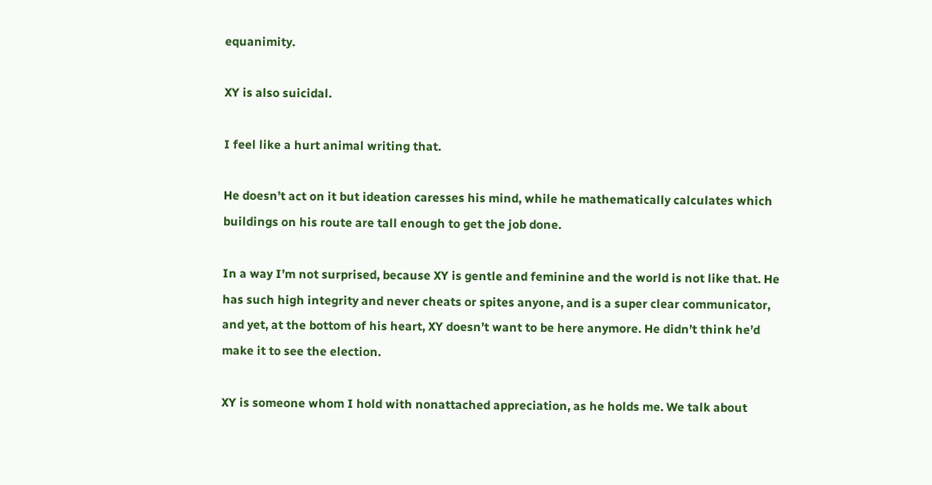equanimity.

XY is also suicidal.

I feel like a hurt animal writing that.

He doesn’t act on it but ideation caresses his mind, while he mathematically calculates which buildings on his route are tall enough to get the job done.

In a way I’m not surprised, because XY is gentle and feminine and the world is not like that. He has such high integrity and never cheats or spites anyone, and is a super clear communicator, and yet, at the bottom of his heart, XY doesn’t want to be here anymore. He didn’t think he’d make it to see the election.

XY is someone whom I hold with nonattached appreciation, as he holds me. We talk about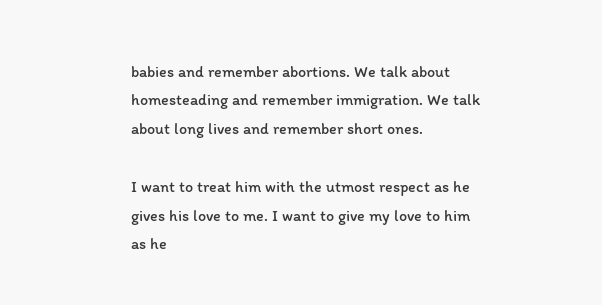babies and remember abortions. We talk about homesteading and remember immigration. We talk about long lives and remember short ones.

I want to treat him with the utmost respect as he gives his love to me. I want to give my love to him as he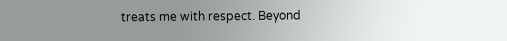treats me with respect. Beyond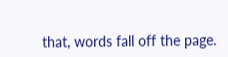that, words fall off the page.